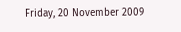Friday, 20 November 2009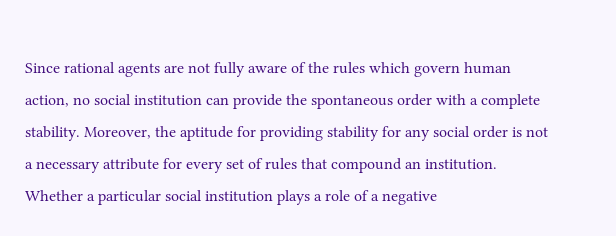Since rational agents are not fully aware of the rules which govern human action, no social institution can provide the spontaneous order with a complete stability. Moreover, the aptitude for providing stability for any social order is not a necessary attribute for every set of rules that compound an institution. Whether a particular social institution plays a role of a negative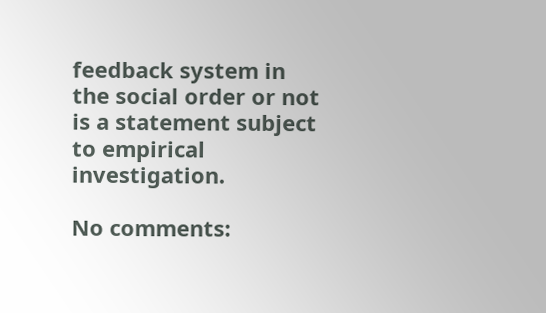feedback system in the social order or not is a statement subject to empirical investigation.

No comments: